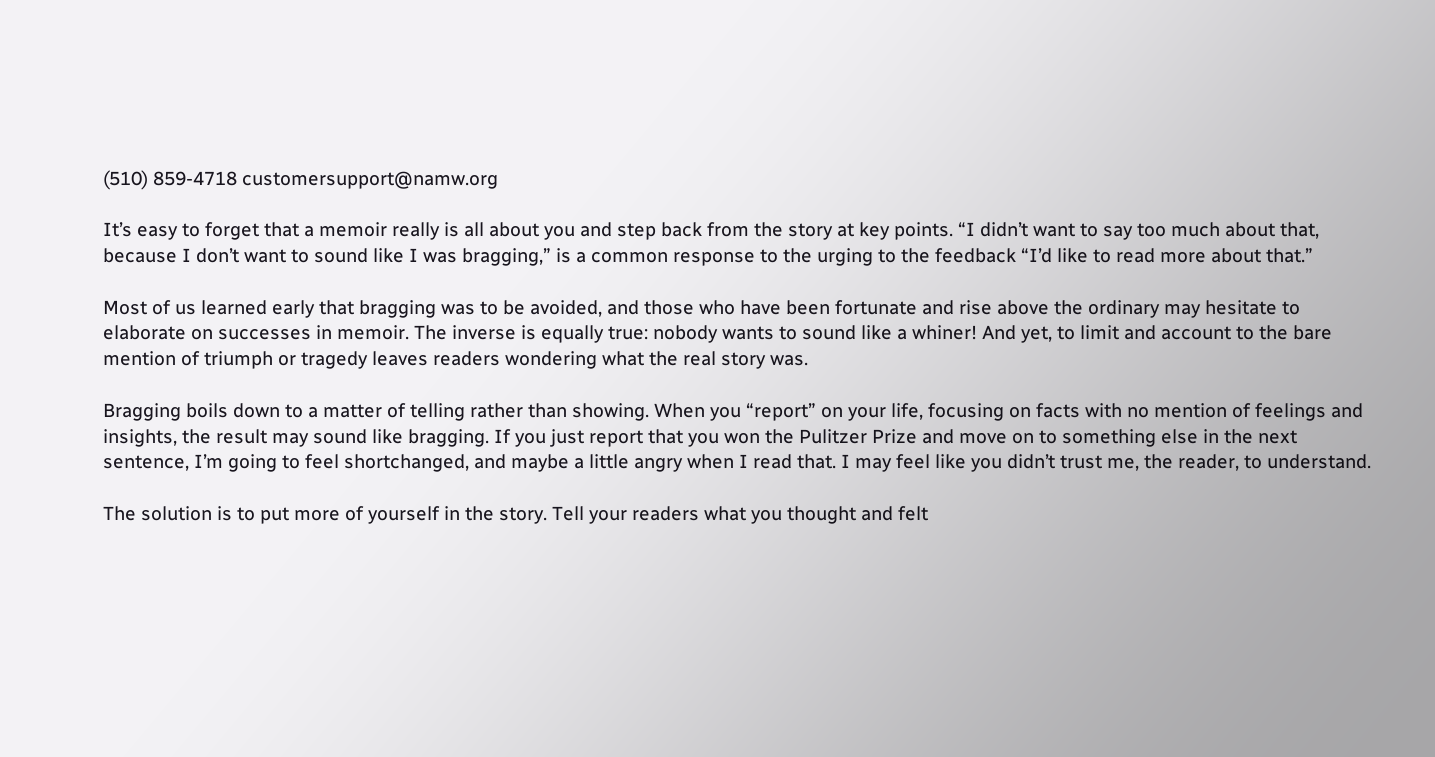(510) 859-4718 customersupport@namw.org

It’s easy to forget that a memoir really is all about you and step back from the story at key points. “I didn’t want to say too much about that, because I don’t want to sound like I was bragging,” is a common response to the urging to the feedback “I’d like to read more about that.”

Most of us learned early that bragging was to be avoided, and those who have been fortunate and rise above the ordinary may hesitate to elaborate on successes in memoir. The inverse is equally true: nobody wants to sound like a whiner! And yet, to limit and account to the bare mention of triumph or tragedy leaves readers wondering what the real story was.

Bragging boils down to a matter of telling rather than showing. When you “report” on your life, focusing on facts with no mention of feelings and insights, the result may sound like bragging. If you just report that you won the Pulitzer Prize and move on to something else in the next sentence, I’m going to feel shortchanged, and maybe a little angry when I read that. I may feel like you didn’t trust me, the reader, to understand.

The solution is to put more of yourself in the story. Tell your readers what you thought and felt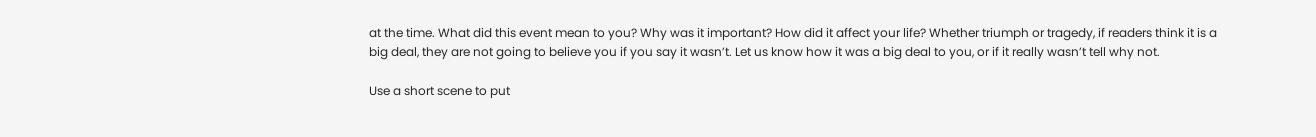at the time. What did this event mean to you? Why was it important? How did it affect your life? Whether triumph or tragedy, if readers think it is a big deal, they are not going to believe you if you say it wasn’t. Let us know how it was a big deal to you, or if it really wasn’t tell why not.

Use a short scene to put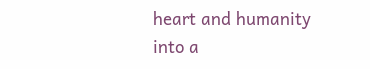heart and humanity into a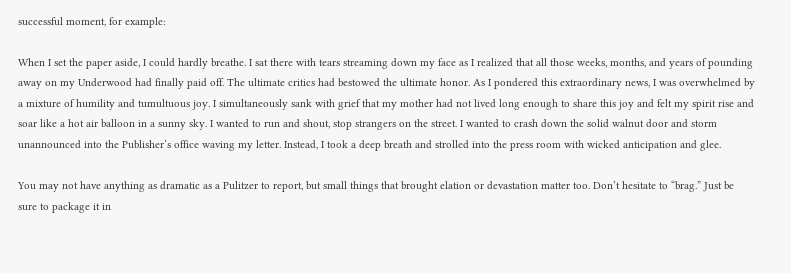successful moment, for example:

When I set the paper aside, I could hardly breathe. I sat there with tears streaming down my face as I realized that all those weeks, months, and years of pounding away on my Underwood had finally paid off. The ultimate critics had bestowed the ultimate honor. As I pondered this extraordinary news, I was overwhelmed by a mixture of humility and tumultuous joy. I simultaneously sank with grief that my mother had not lived long enough to share this joy and felt my spirit rise and soar like a hot air balloon in a sunny sky. I wanted to run and shout, stop strangers on the street. I wanted to crash down the solid walnut door and storm unannounced into the Publisher’s office waving my letter. Instead, I took a deep breath and strolled into the press room with wicked anticipation and glee.

You may not have anything as dramatic as a Pulitzer to report, but small things that brought elation or devastation matter too. Don’t hesitate to “brag.” Just be sure to package it in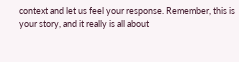context and let us feel your response. Remember, this is your story, and it really is all about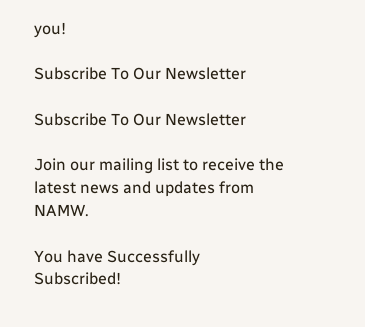you!

Subscribe To Our Newsletter

Subscribe To Our Newsletter

Join our mailing list to receive the latest news and updates from NAMW.

You have Successfully Subscribed!